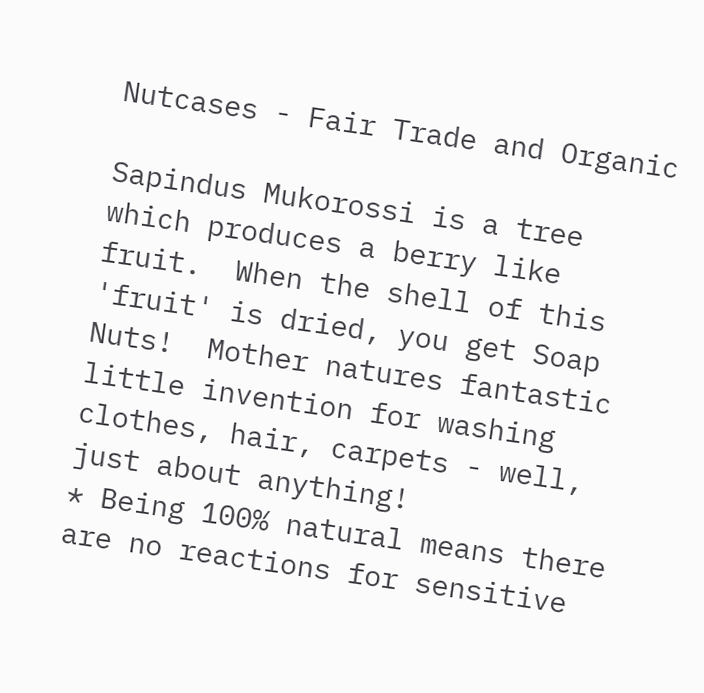Nutcases - Fair Trade and Organic

Sapindus Mukorossi is a tree which produces a berry like fruit.  When the shell of this 'fruit' is dried, you get Soap Nuts!  Mother natures fantastic little invention for washing clothes, hair, carpets - well, just about anything!
* Being 100% natural means there are no reactions for sensitive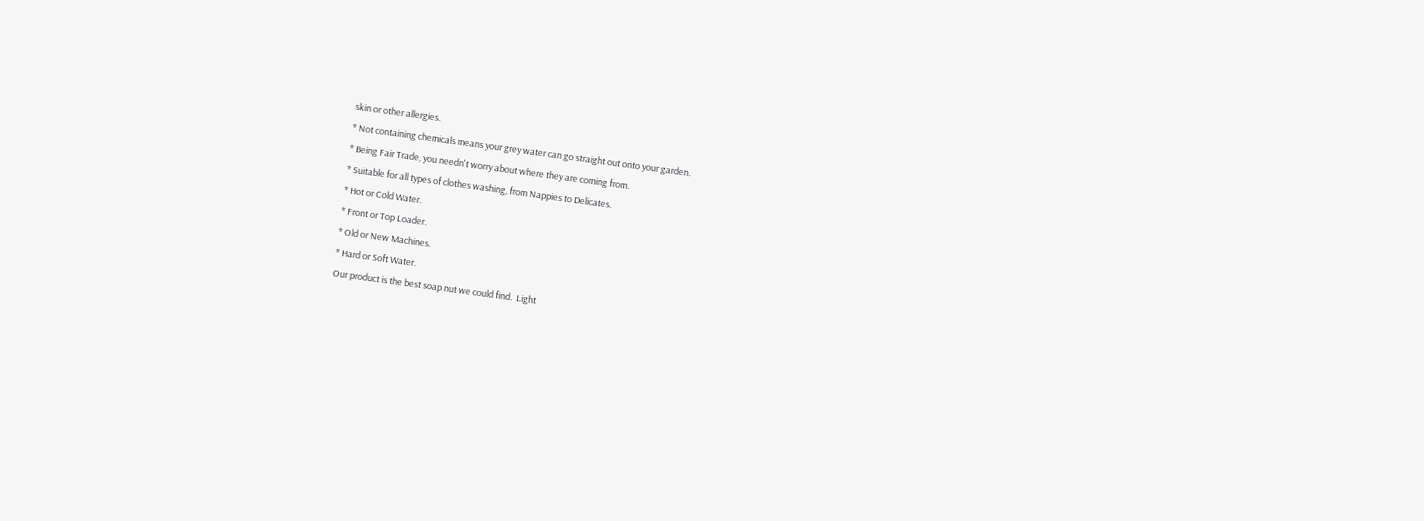skin or other allergies.
* Not containing chemicals means your grey water can go straight out onto your garden.
* Being Fair Trade, you needn't worry about where they are coming from.
* Suitable for all types of clothes washing, from Nappies to Delicates.
* Hot or Cold Water.
* Front or Top Loader.
* Old or New Machines.
* Hard or Soft Water.
Our product is the best soap nut we could find.  Light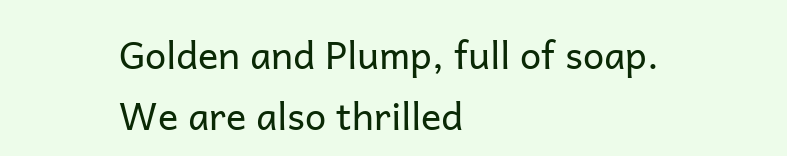Golden and Plump, full of soap.  We are also thrilled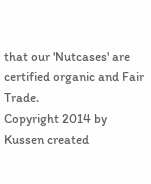that our 'Nutcases' are certified organic and Fair Trade.
Copyright 2014 by Kussen created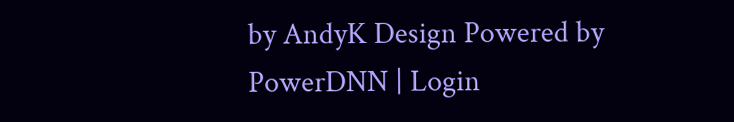by AndyK Design Powered by PowerDNN | Login